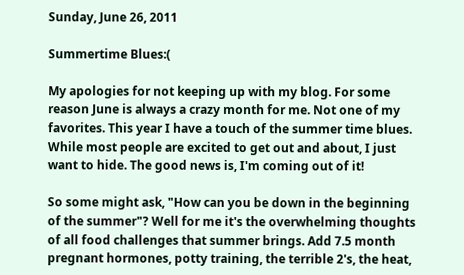Sunday, June 26, 2011

Summertime Blues:(

My apologies for not keeping up with my blog. For some reason June is always a crazy month for me. Not one of my favorites. This year I have a touch of the summer time blues. While most people are excited to get out and about, I just want to hide. The good news is, I'm coming out of it!

So some might ask, "How can you be down in the beginning of the summer"? Well for me it's the overwhelming thoughts of all food challenges that summer brings. Add 7.5 month pregnant hormones, potty training, the terrible 2's, the heat,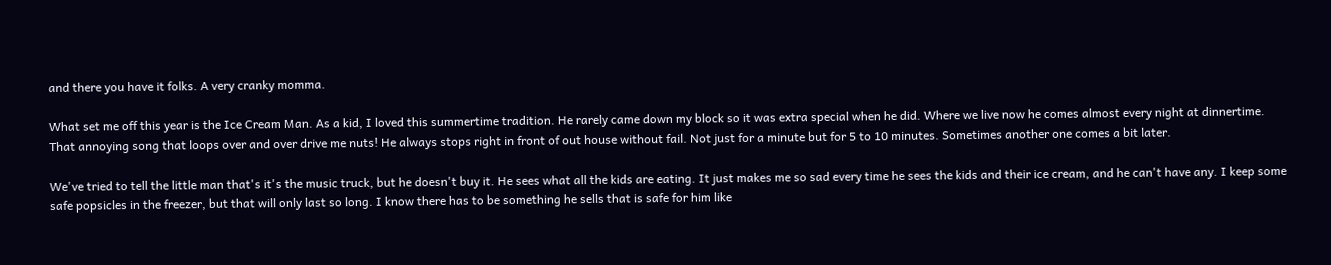and there you have it folks. A very cranky momma.

What set me off this year is the Ice Cream Man. As a kid, I loved this summertime tradition. He rarely came down my block so it was extra special when he did. Where we live now he comes almost every night at dinnertime. That annoying song that loops over and over drive me nuts! He always stops right in front of out house without fail. Not just for a minute but for 5 to 10 minutes. Sometimes another one comes a bit later.

We've tried to tell the little man that's it's the music truck, but he doesn't buy it. He sees what all the kids are eating. It just makes me so sad every time he sees the kids and their ice cream, and he can't have any. I keep some safe popsicles in the freezer, but that will only last so long. I know there has to be something he sells that is safe for him like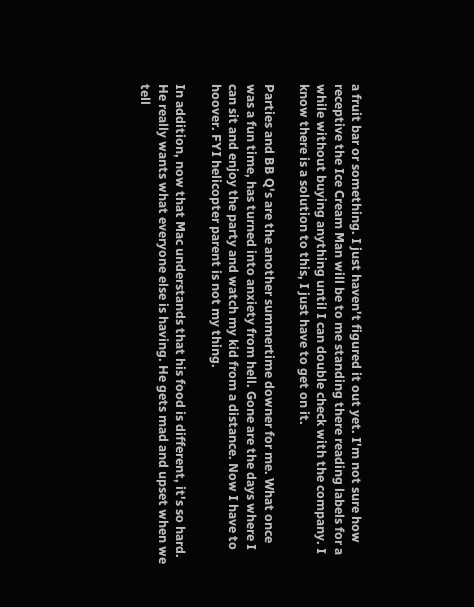a fruit bar or something. I just haven't figured it out yet. I'm not sure how receptive the Ice Cream Man will be to me standing there reading labels for a while without buying anything until I can double check with the company. I know there is a solution to this, I just have to get on it.

Parties and BB Q's are the another summertime downer for me. What once was a fun time, has turned into anxiety from hell. Gone are the days where I can sit and enjoy the party and watch my kid from a distance. Now I have to hoover. FYI helicopter parent is not my thing.

In addition, now that Mac understands that his food is different, it's so hard. He really wants what everyone else is having. He gets mad and upset when we tell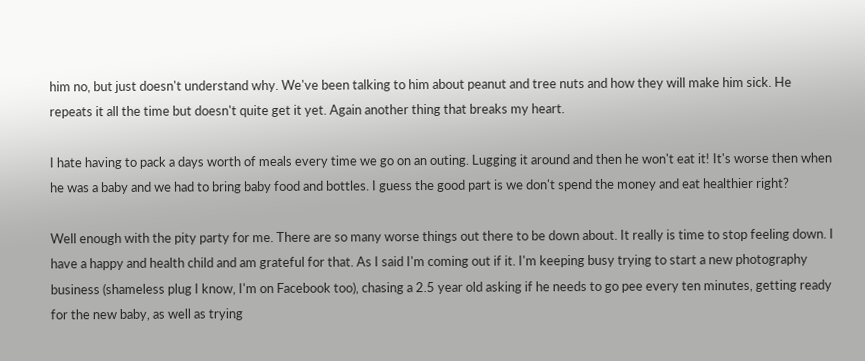him no, but just doesn't understand why. We've been talking to him about peanut and tree nuts and how they will make him sick. He repeats it all the time but doesn't quite get it yet. Again another thing that breaks my heart.

I hate having to pack a days worth of meals every time we go on an outing. Lugging it around and then he won't eat it! It's worse then when he was a baby and we had to bring baby food and bottles. I guess the good part is we don't spend the money and eat healthier right?

Well enough with the pity party for me. There are so many worse things out there to be down about. It really is time to stop feeling down. I have a happy and health child and am grateful for that. As I said I'm coming out if it. I'm keeping busy trying to start a new photography business (shameless plug I know, I'm on Facebook too), chasing a 2.5 year old asking if he needs to go pee every ten minutes, getting ready for the new baby, as well as trying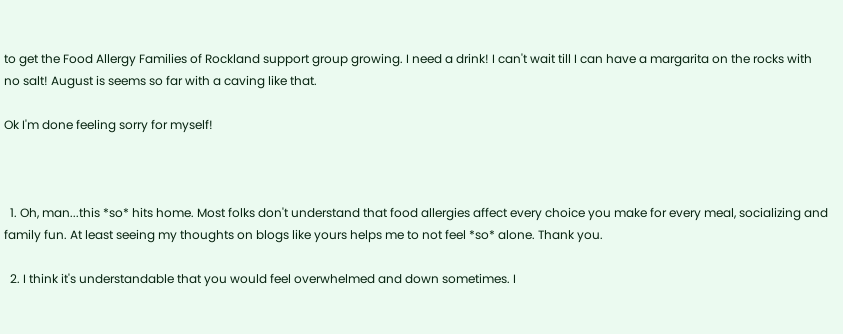to get the Food Allergy Families of Rockland support group growing. I need a drink! I can't wait till I can have a margarita on the rocks with no salt! August is seems so far with a caving like that.

Ok I'm done feeling sorry for myself!



  1. Oh, man...this *so* hits home. Most folks don't understand that food allergies affect every choice you make for every meal, socializing and family fun. At least seeing my thoughts on blogs like yours helps me to not feel *so* alone. Thank you.

  2. I think it's understandable that you would feel overwhelmed and down sometimes. I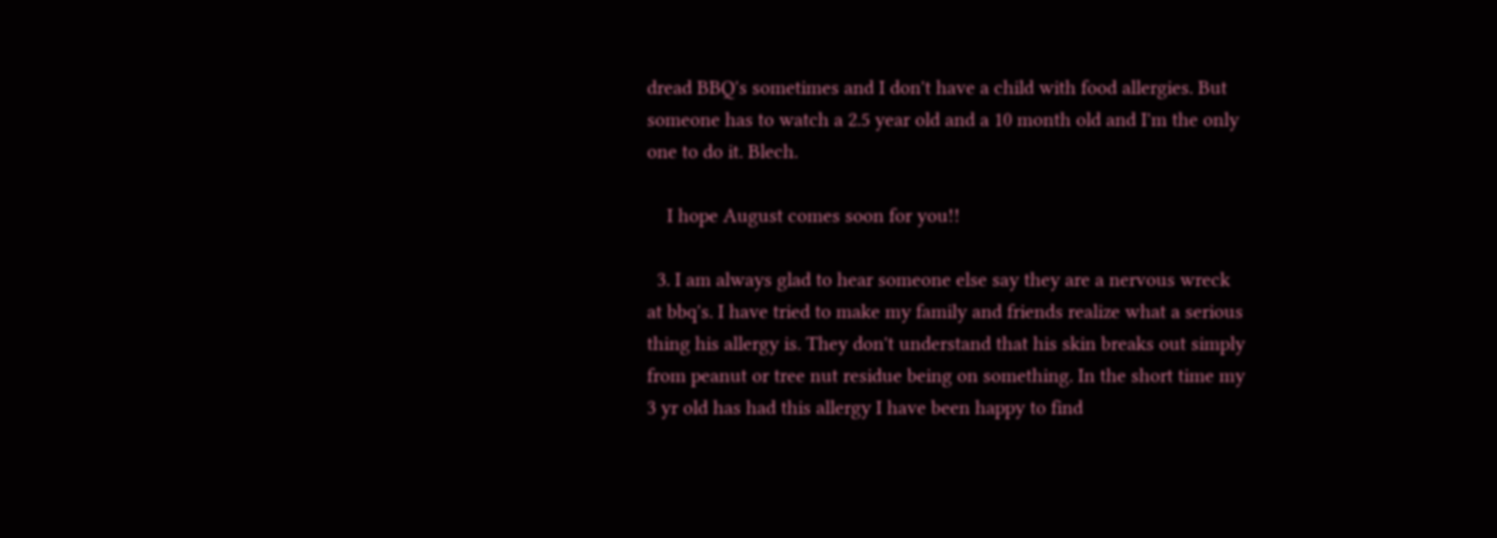dread BBQ's sometimes and I don't have a child with food allergies. But someone has to watch a 2.5 year old and a 10 month old and I'm the only one to do it. Blech.

    I hope August comes soon for you!!

  3. I am always glad to hear someone else say they are a nervous wreck at bbq's. I have tried to make my family and friends realize what a serious thing his allergy is. They don't understand that his skin breaks out simply from peanut or tree nut residue being on something. In the short time my 3 yr old has had this allergy I have been happy to find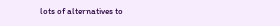lots of alternatives to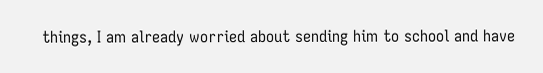things, I am already worried about sending him to school and have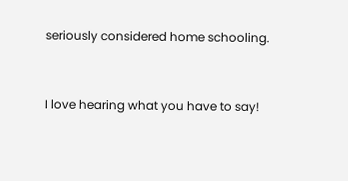seriously considered home schooling.


I love hearing what you have to say!